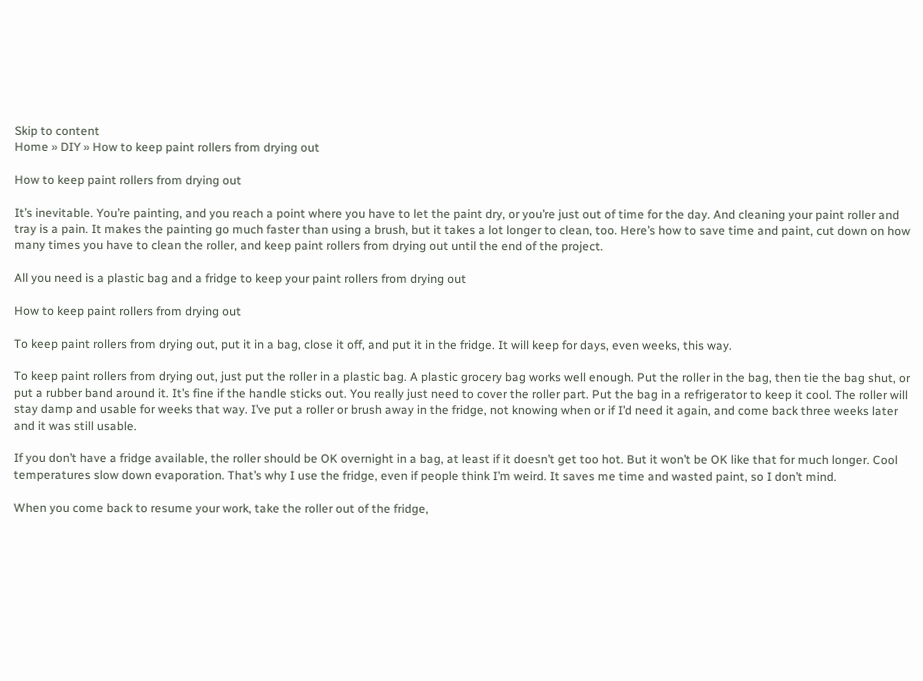Skip to content
Home » DIY » How to keep paint rollers from drying out

How to keep paint rollers from drying out

It’s inevitable. You’re painting, and you reach a point where you have to let the paint dry, or you’re just out of time for the day. And cleaning your paint roller and tray is a pain. It makes the painting go much faster than using a brush, but it takes a lot longer to clean, too. Here’s how to save time and paint, cut down on how many times you have to clean the roller, and keep paint rollers from drying out until the end of the project.

All you need is a plastic bag and a fridge to keep your paint rollers from drying out

How to keep paint rollers from drying out

To keep paint rollers from drying out, put it in a bag, close it off, and put it in the fridge. It will keep for days, even weeks, this way.

To keep paint rollers from drying out, just put the roller in a plastic bag. A plastic grocery bag works well enough. Put the roller in the bag, then tie the bag shut, or put a rubber band around it. It’s fine if the handle sticks out. You really just need to cover the roller part. Put the bag in a refrigerator to keep it cool. The roller will stay damp and usable for weeks that way. I’ve put a roller or brush away in the fridge, not knowing when or if I’d need it again, and come back three weeks later and it was still usable.

If you don’t have a fridge available, the roller should be OK overnight in a bag, at least if it doesn’t get too hot. But it won’t be OK like that for much longer. Cool temperatures slow down evaporation. That’s why I use the fridge, even if people think I’m weird. It saves me time and wasted paint, so I don’t mind.

When you come back to resume your work, take the roller out of the fridge,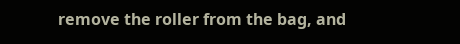remove the roller from the bag, and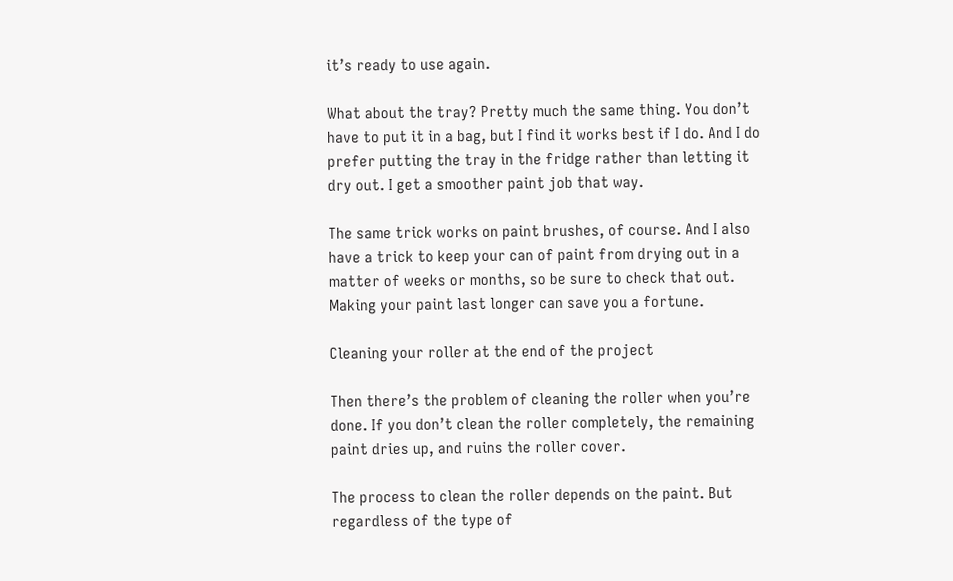it’s ready to use again.

What about the tray? Pretty much the same thing. You don’t have to put it in a bag, but I find it works best if I do. And I do prefer putting the tray in the fridge rather than letting it dry out. I get a smoother paint job that way.

The same trick works on paint brushes, of course. And I also have a trick to keep your can of paint from drying out in a matter of weeks or months, so be sure to check that out. Making your paint last longer can save you a fortune.

Cleaning your roller at the end of the project

Then there’s the problem of cleaning the roller when you’re done. If you don’t clean the roller completely, the remaining paint dries up, and ruins the roller cover.

The process to clean the roller depends on the paint. But regardless of the type of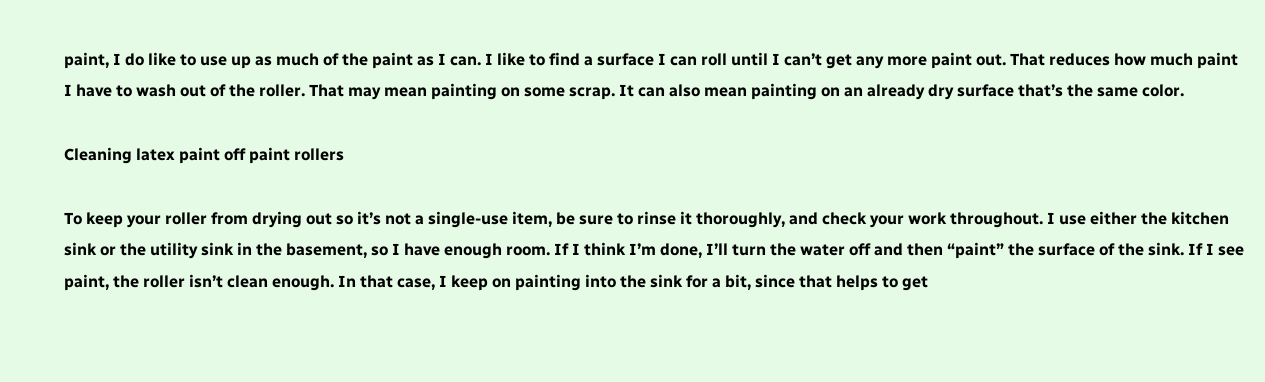paint, I do like to use up as much of the paint as I can. I like to find a surface I can roll until I can’t get any more paint out. That reduces how much paint I have to wash out of the roller. That may mean painting on some scrap. It can also mean painting on an already dry surface that’s the same color.

Cleaning latex paint off paint rollers

To keep your roller from drying out so it’s not a single-use item, be sure to rinse it thoroughly, and check your work throughout. I use either the kitchen sink or the utility sink in the basement, so I have enough room. If I think I’m done, I’ll turn the water off and then “paint” the surface of the sink. If I see paint, the roller isn’t clean enough. In that case, I keep on painting into the sink for a bit, since that helps to get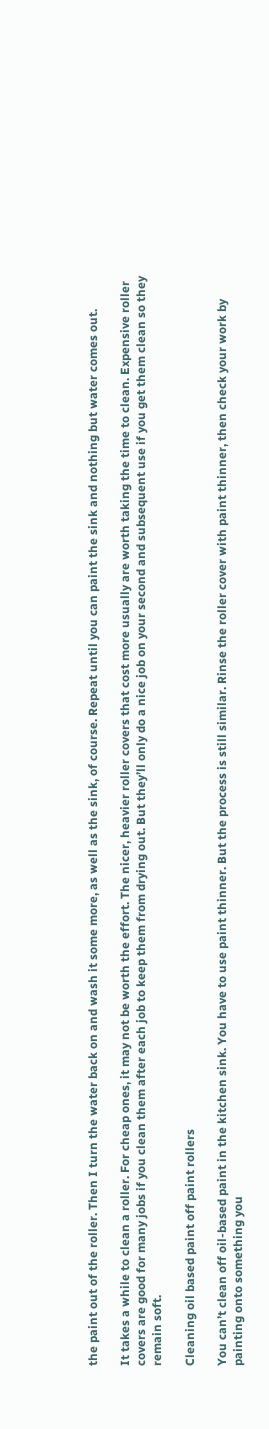the paint out of the roller. Then I turn the water back on and wash it some more, as well as the sink, of course. Repeat until you can paint the sink and nothing but water comes out.

It takes a while to clean a roller. For cheap ones, it may not be worth the effort. The nicer, heavier roller covers that cost more usually are worth taking the time to clean. Expensive roller covers are good for many jobs if you clean them after each job to keep them from drying out. But they’ll only do a nice job on your second and subsequent use if you get them clean so they remain soft.

Cleaning oil based paint off paint rollers

You can’t clean off oil-based paint in the kitchen sink. You have to use paint thinner. But the process is still similar. Rinse the roller cover with paint thinner, then check your work by painting onto something you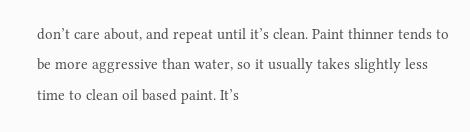don’t care about, and repeat until it’s clean. Paint thinner tends to be more aggressive than water, so it usually takes slightly less time to clean oil based paint. It’s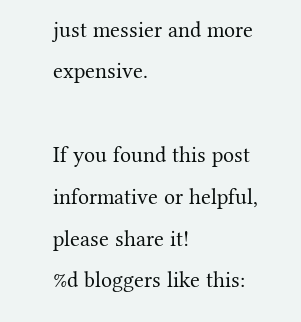just messier and more expensive.

If you found this post informative or helpful, please share it!
%d bloggers like this: